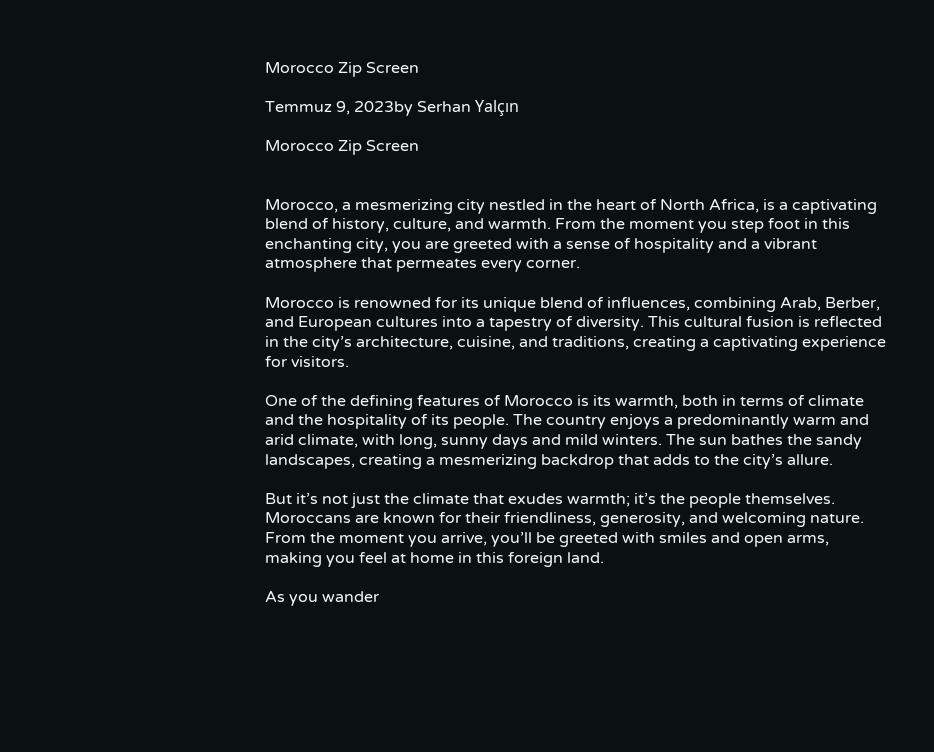Morocco Zip Screen

Temmuz 9, 2023by Serhan Yalçın

Morocco Zip Screen


Morocco, a mesmerizing city nestled in the heart of North Africa, is a captivating blend of history, culture, and warmth. From the moment you step foot in this enchanting city, you are greeted with a sense of hospitality and a vibrant atmosphere that permeates every corner.

Morocco is renowned for its unique blend of influences, combining Arab, Berber, and European cultures into a tapestry of diversity. This cultural fusion is reflected in the city’s architecture, cuisine, and traditions, creating a captivating experience for visitors.

One of the defining features of Morocco is its warmth, both in terms of climate and the hospitality of its people. The country enjoys a predominantly warm and arid climate, with long, sunny days and mild winters. The sun bathes the sandy landscapes, creating a mesmerizing backdrop that adds to the city’s allure.

But it’s not just the climate that exudes warmth; it’s the people themselves. Moroccans are known for their friendliness, generosity, and welcoming nature. From the moment you arrive, you’ll be greeted with smiles and open arms, making you feel at home in this foreign land.

As you wander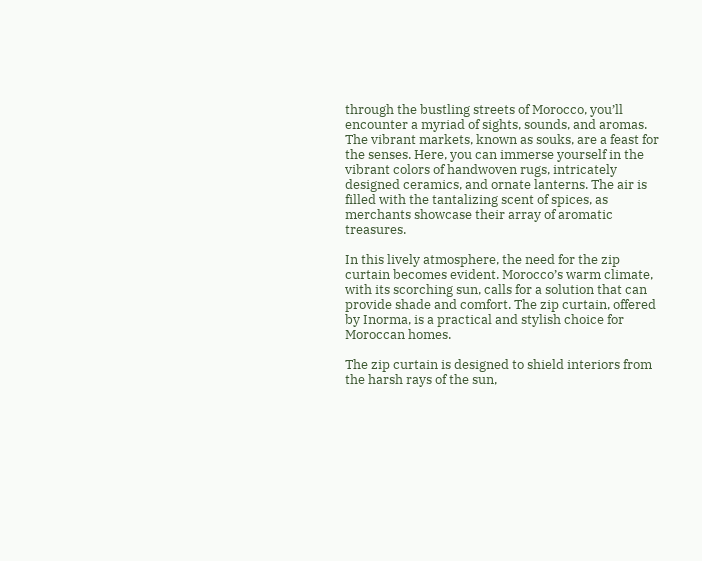through the bustling streets of Morocco, you’ll encounter a myriad of sights, sounds, and aromas. The vibrant markets, known as souks, are a feast for the senses. Here, you can immerse yourself in the vibrant colors of handwoven rugs, intricately designed ceramics, and ornate lanterns. The air is filled with the tantalizing scent of spices, as merchants showcase their array of aromatic treasures.

In this lively atmosphere, the need for the zip curtain becomes evident. Morocco’s warm climate, with its scorching sun, calls for a solution that can provide shade and comfort. The zip curtain, offered by Inorma, is a practical and stylish choice for Moroccan homes.

The zip curtain is designed to shield interiors from the harsh rays of the sun,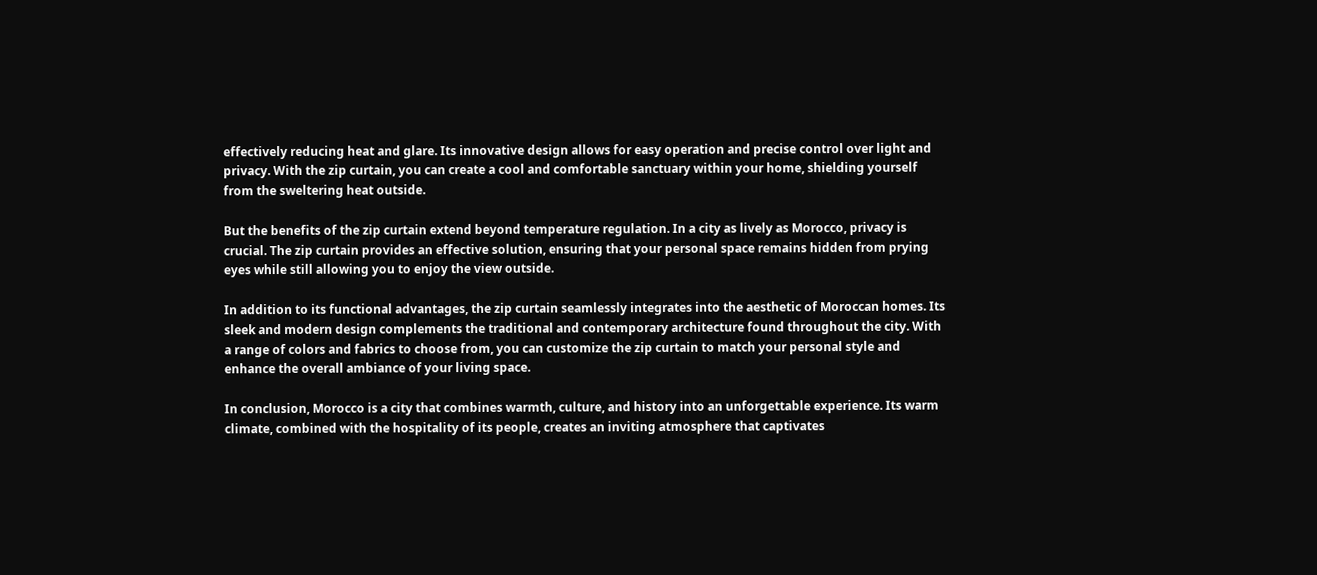effectively reducing heat and glare. Its innovative design allows for easy operation and precise control over light and privacy. With the zip curtain, you can create a cool and comfortable sanctuary within your home, shielding yourself from the sweltering heat outside.

But the benefits of the zip curtain extend beyond temperature regulation. In a city as lively as Morocco, privacy is crucial. The zip curtain provides an effective solution, ensuring that your personal space remains hidden from prying eyes while still allowing you to enjoy the view outside.

In addition to its functional advantages, the zip curtain seamlessly integrates into the aesthetic of Moroccan homes. Its sleek and modern design complements the traditional and contemporary architecture found throughout the city. With a range of colors and fabrics to choose from, you can customize the zip curtain to match your personal style and enhance the overall ambiance of your living space.

In conclusion, Morocco is a city that combines warmth, culture, and history into an unforgettable experience. Its warm climate, combined with the hospitality of its people, creates an inviting atmosphere that captivates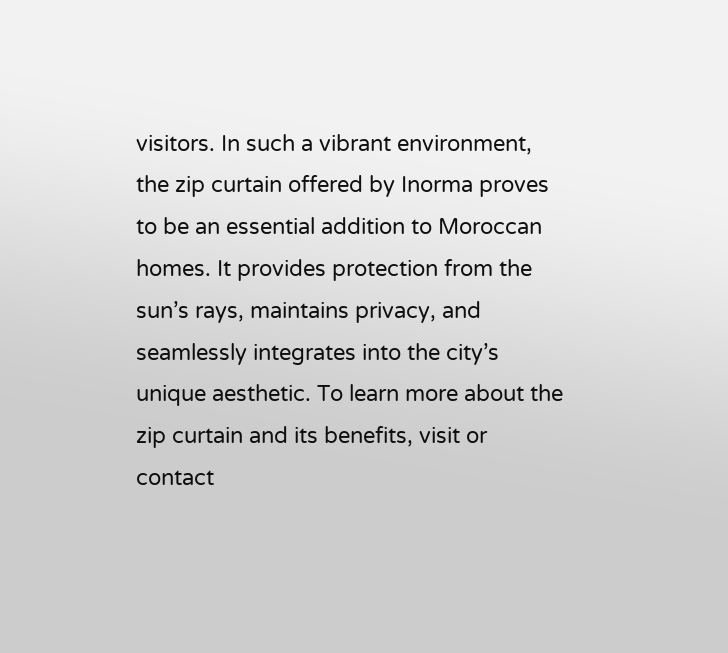visitors. In such a vibrant environment, the zip curtain offered by Inorma proves to be an essential addition to Moroccan homes. It provides protection from the sun’s rays, maintains privacy, and seamlessly integrates into the city’s unique aesthetic. To learn more about the zip curtain and its benefits, visit or contact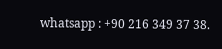whatsapp : +90 216 349 37 38.